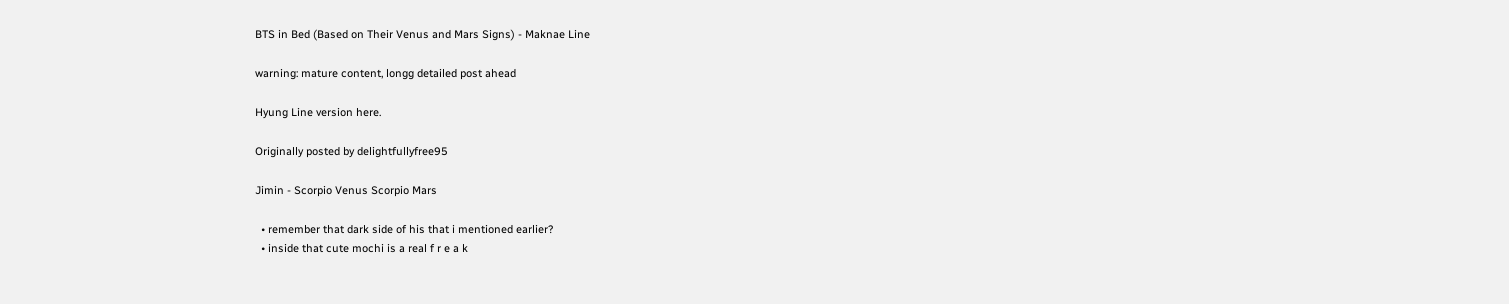BTS in Bed (Based on Their Venus and Mars Signs) - Maknae Line

warning: mature content, longg detailed post ahead

Hyung Line version here.

Originally posted by delightfullyfree95

Jimin - Scorpio Venus Scorpio Mars

  • remember that dark side of his that i mentioned earlier?
  • inside that cute mochi is a real f r e a k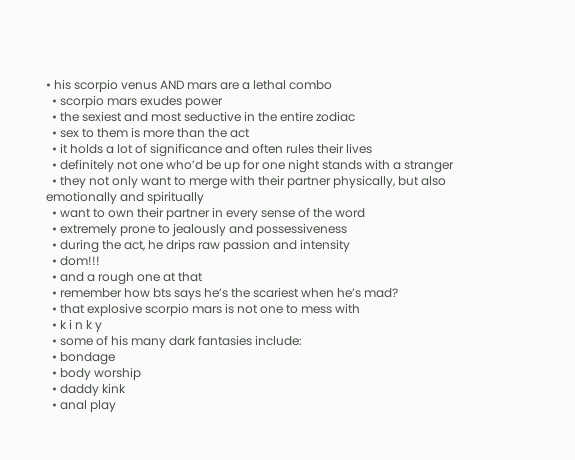• his scorpio venus AND mars are a lethal combo
  • scorpio mars exudes power
  • the sexiest and most seductive in the entire zodiac
  • sex to them is more than the act
  • it holds a lot of significance and often rules their lives
  • definitely not one who’d be up for one night stands with a stranger
  • they not only want to merge with their partner physically, but also emotionally and spiritually
  • want to own their partner in every sense of the word
  • extremely prone to jealously and possessiveness
  • during the act, he drips raw passion and intensity
  • dom!!!
  • and a rough one at that
  • remember how bts says he’s the scariest when he’s mad?
  • that explosive scorpio mars is not one to mess with
  • k i n k y
  • some of his many dark fantasies include:
  • bondage
  • body worship
  • daddy kink
  • anal play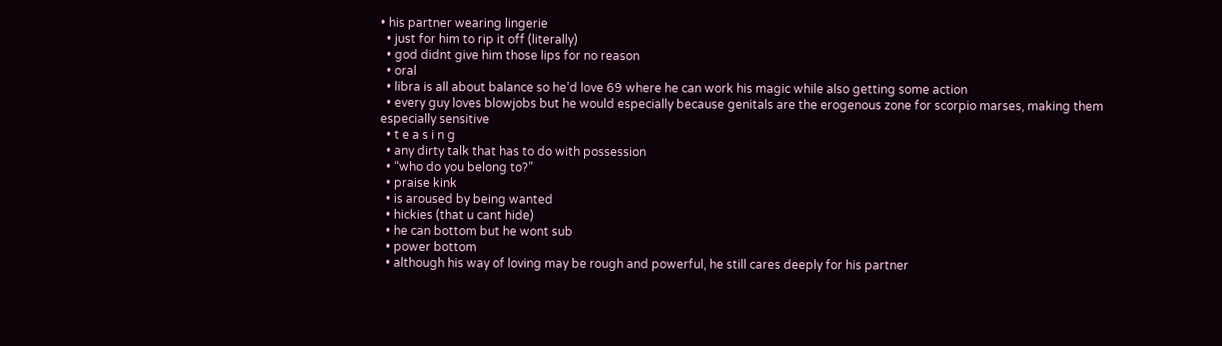• his partner wearing lingerie
  • just for him to rip it off (literally)
  • god didnt give him those lips for no reason
  • oral
  • libra is all about balance so he’d love 69 where he can work his magic while also getting some action
  • every guy loves blowjobs but he would especially because genitals are the erogenous zone for scorpio marses, making them especially sensitive
  • t e a s i n g
  • any dirty talk that has to do with possession
  • “who do you belong to?”
  • praise kink
  • is aroused by being wanted
  • hickies (that u cant hide)
  • he can bottom but he wont sub
  • power bottom
  • although his way of loving may be rough and powerful, he still cares deeply for his partner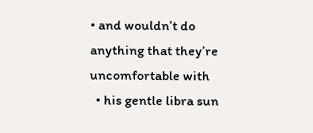• and wouldn’t do anything that they’re uncomfortable with
  • his gentle libra sun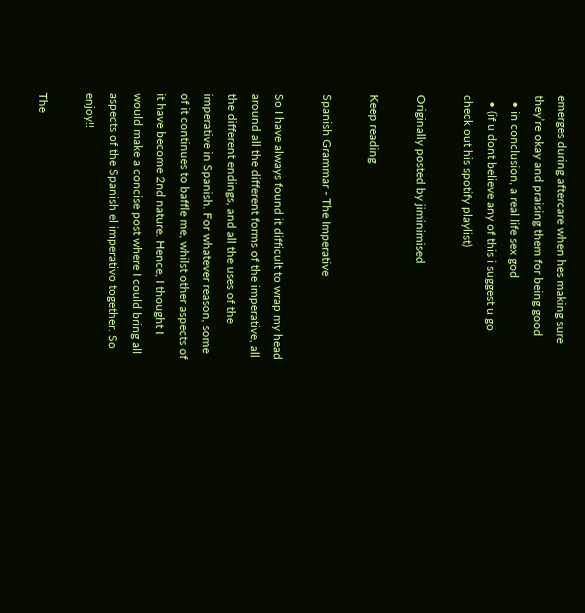emerges during aftercare when hes making sure they’re okay and praising them for being good
  • in conclusion, a real life sex god
  • (if u dont believe any of this i suggest u go check out his spotify playlist)

Originally posted by jiminimised

Keep reading

Spanish Grammar - The Imperative

So I have always found it difficult to wrap my head around all the different forms of the imperative, all the different endings, and all the uses of the imperative in Spanish. For whatever reason, some of it continues to baffle me, whilst other aspects of it have become 2nd nature. Hence, I thought I would make a concise post where I could bring all aspects of the Spanish el imperativo together. So enjoy!!

The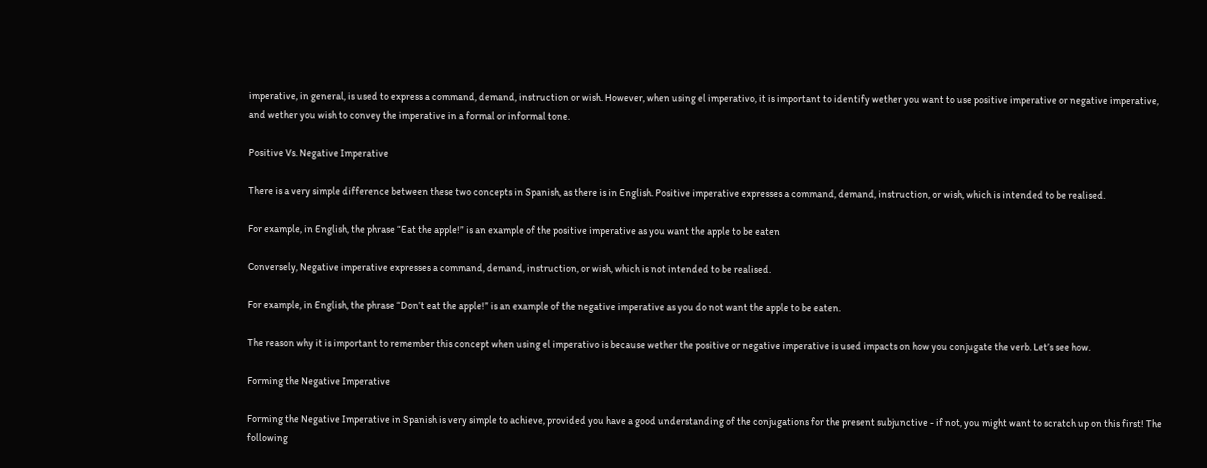imperative, in general, is used to express a command, demand, instruction or wish. However, when using el imperativo, it is important to identify wether you want to use positive imperative or negative imperative, and wether you wish to convey the imperative in a formal or informal tone.

Positive Vs. Negative Imperative

There is a very simple difference between these two concepts in Spanish, as there is in English. Positive imperative expresses a command, demand, instruction, or wish, which is intended to be realised.

For example, in English, the phrase “Eat the apple!” is an example of the positive imperative as you want the apple to be eaten

Conversely, Negative imperative expresses a command, demand, instruction, or wish, which is not intended to be realised.

For example, in English, the phrase “Don’t eat the apple!” is an example of the negative imperative as you do not want the apple to be eaten.

The reason why it is important to remember this concept when using el imperativo is because wether the positive or negative imperative is used impacts on how you conjugate the verb. Let’s see how.

Forming the Negative Imperative

Forming the Negative Imperative in Spanish is very simple to achieve, provided you have a good understanding of the conjugations for the present subjunctive - if not, you might want to scratch up on this first! The following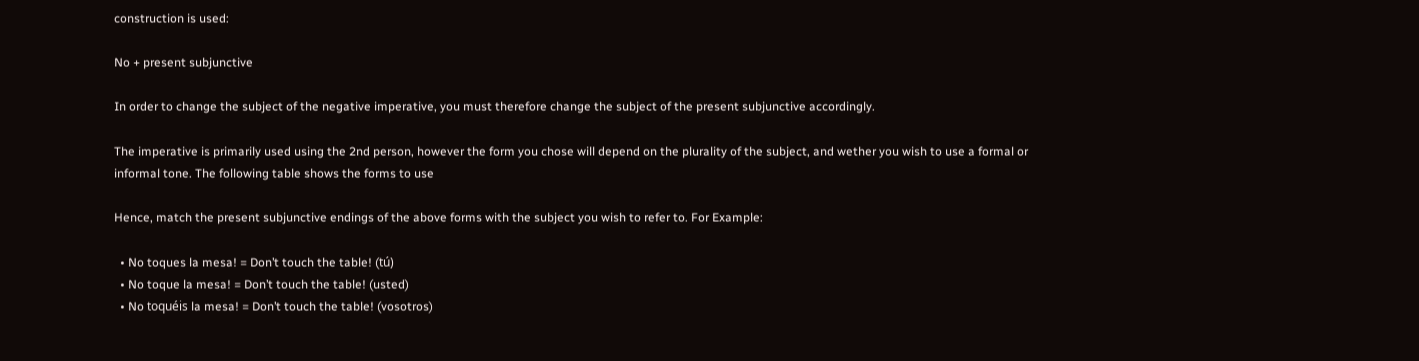construction is used:

No + present subjunctive

In order to change the subject of the negative imperative, you must therefore change the subject of the present subjunctive accordingly.

The imperative is primarily used using the 2nd person, however the form you chose will depend on the plurality of the subject, and wether you wish to use a formal or informal tone. The following table shows the forms to use

Hence, match the present subjunctive endings of the above forms with the subject you wish to refer to. For Example:

  • No toques la mesa! = Don’t touch the table! (tú)
  • No toque la mesa! = Don’t touch the table! (usted)
  • No toquéis la mesa! = Don’t touch the table! (vosotros)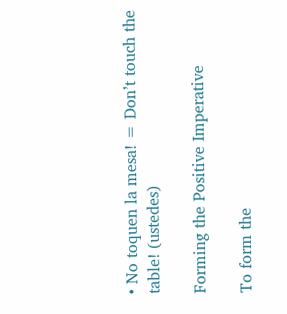• No toquen la mesa! = Don’t touch the table! (ustedes)

Forming the Positive Imperative

To form the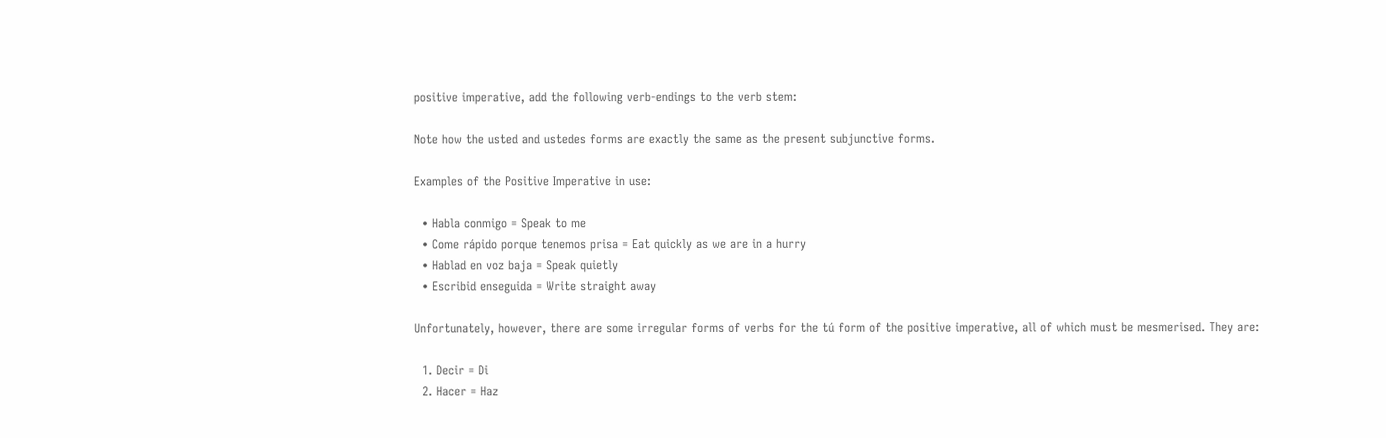positive imperative, add the following verb-endings to the verb stem:

Note how the usted and ustedes forms are exactly the same as the present subjunctive forms.

Examples of the Positive Imperative in use:

  • Habla conmigo = Speak to me
  • Come rápido porque tenemos prisa = Eat quickly as we are in a hurry
  • Hablad en voz baja = Speak quietly
  • Escribid enseguida = Write straight away

Unfortunately, however, there are some irregular forms of verbs for the tú form of the positive imperative, all of which must be mesmerised. They are:

  1. Decir = Di
  2. Hacer = Haz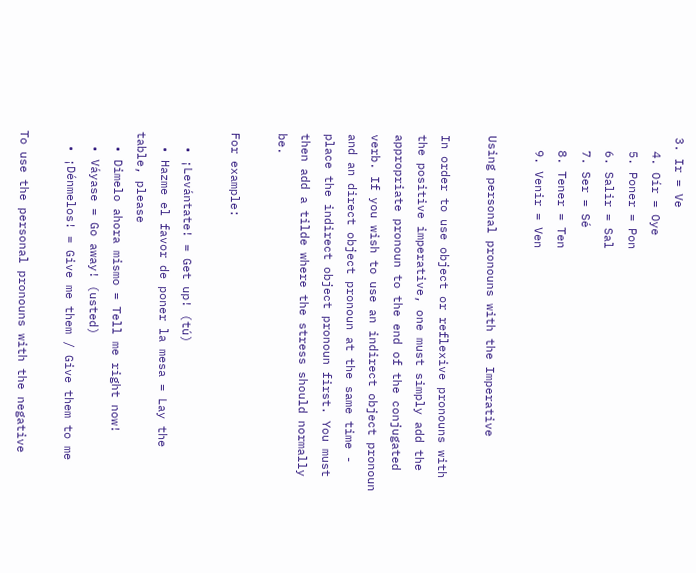3. Ir = Ve
  4. Oír = Oye
  5. Poner = Pon
  6. Salir = Sal
  7. Ser = Sé
  8. Tener = Ten
  9. Venir = Ven

Using personal pronouns with the Imperative

In order to use object or reflexive pronouns with the positive imperative, one must simply add the appropriate pronoun to the end of the conjugated verb. If you wish to use an indirect object pronoun and an direct object pronoun at the same time - place the indirect object pronoun first. You must then add a tilde where the stress should normally be.

For example:

  • ¡Levántate! = Get up! (tú)
  • Hazme el favor de poner la mesa = Lay the table, please
  • Dimelo ahora mismo = Tell me right now!
  • Váyase = Go away! (usted)
  • ¡Dénmelos! = Give me them / Give them to me

To use the personal pronouns with the negative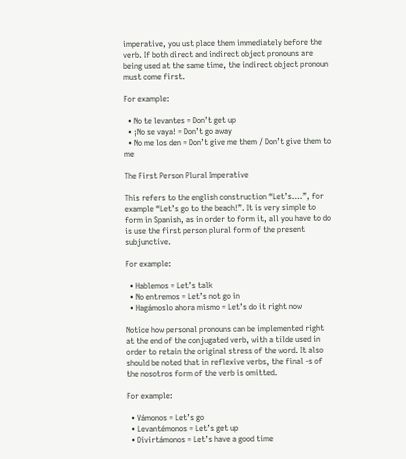imperative, you ust place them immediately before the verb. If both direct and indirect object pronouns are being used at the same time, the indirect object pronoun must come first.

For example:

  • No te levantes = Don’t get up
  • ¡No se vaya! = Don’t go away
  • No me los den = Don’t give me them / Don’t give them to me

The First Person Plural Imperative

This refers to the english construction “Let’s….”, for example “Let’s go to the beach!”. It is very simple to form in Spanish, as in order to form it, all you have to do is use the first person plural form of the present subjunctive.

For example:

  • Hablemos = Let’s talk
  • No entremos = Let’s not go in
  • Hagámoslo ahora mismo = Let’s do it right now

Notice how personal pronouns can be implemented right at the end of the conjugated verb, with a tilde used in order to retain the original stress of the word. It also should be noted that in reflexive verbs, the final -s of the nosotros form of the verb is omitted.

For example:

  • Vámonos = Let’s go
  • Levantémonos = Let’s get up
  • Divirtámonos = Let’s have a good time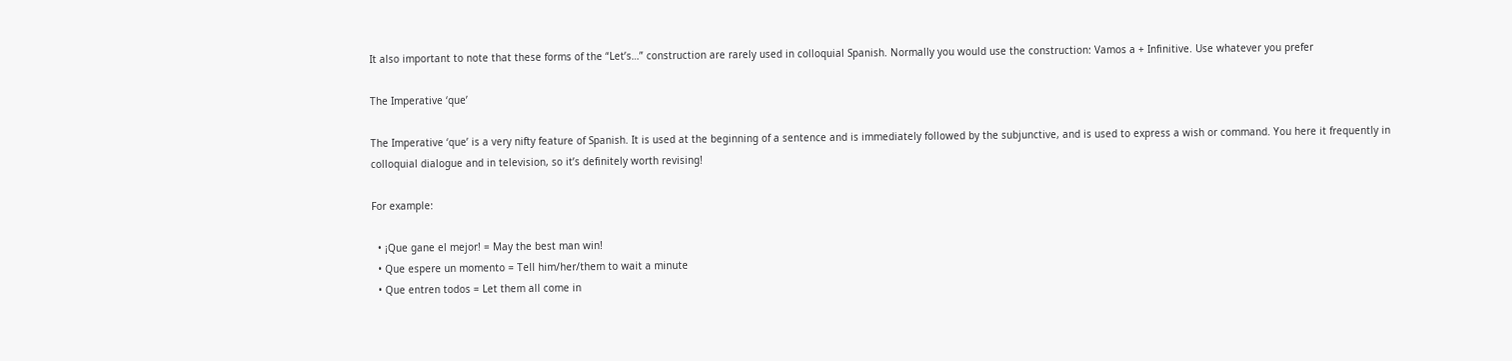It also important to note that these forms of the “Let’s…” construction are rarely used in colloquial Spanish. Normally you would use the construction: Vamos a + Infinitive. Use whatever you prefer

The Imperative ‘que’

The Imperative ‘que’ is a very nifty feature of Spanish. It is used at the beginning of a sentence and is immediately followed by the subjunctive, and is used to express a wish or command. You here it frequently in colloquial dialogue and in television, so it’s definitely worth revising!

For example:

  • ¡Que gane el mejor! = May the best man win!
  • Que espere un momento = Tell him/her/them to wait a minute
  • Que entren todos = Let them all come in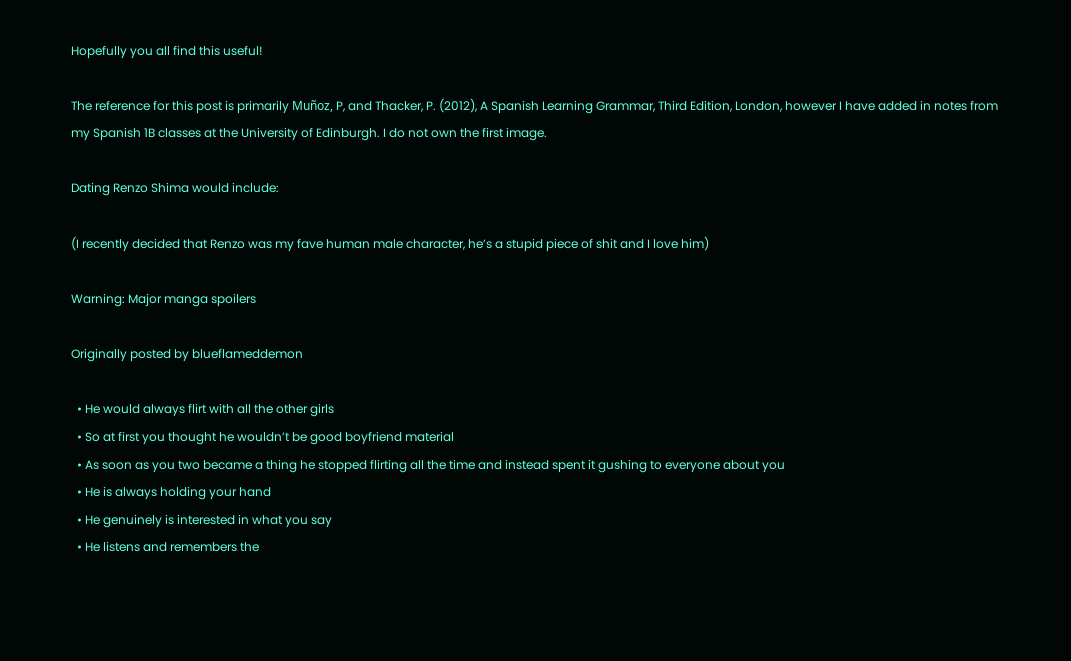Hopefully you all find this useful!

The reference for this post is primarily Muñoz, P, and Thacker, P. (2012), A Spanish Learning Grammar, Third Edition, London, however I have added in notes from my Spanish 1B classes at the University of Edinburgh. I do not own the first image.

Dating Renzo Shima would include:

(I recently decided that Renzo was my fave human male character, he’s a stupid piece of shit and I love him)

Warning: Major manga spoilers

Originally posted by blueflameddemon

  • He would always flirt with all the other girls
  • So at first you thought he wouldn’t be good boyfriend material
  • As soon as you two became a thing he stopped flirting all the time and instead spent it gushing to everyone about you
  • He is always holding your hand
  • He genuinely is interested in what you say
  • He listens and remembers the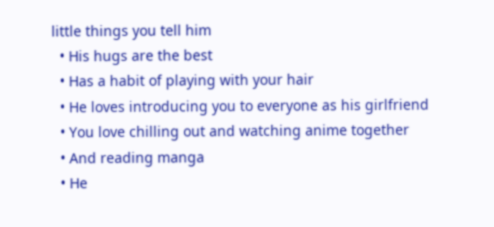little things you tell him
  • His hugs are the best
  • Has a habit of playing with your hair
  • He loves introducing you to everyone as his girlfriend
  • You love chilling out and watching anime together
  • And reading manga
  • He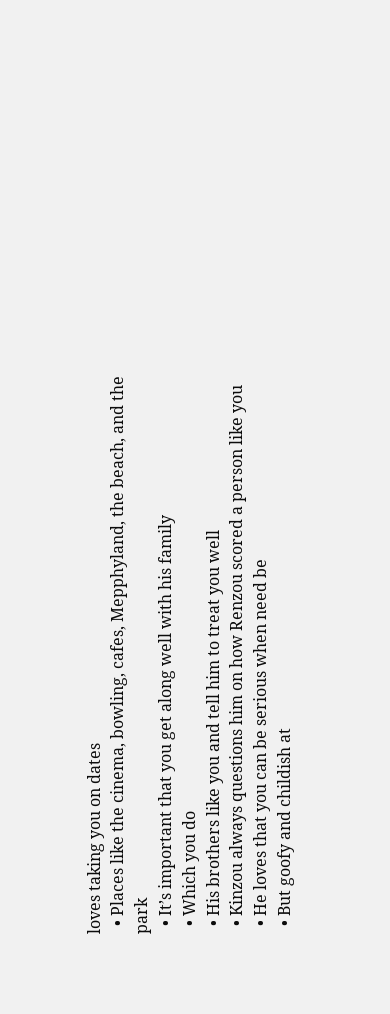loves taking you on dates
  • Places like the cinema, bowling, cafes, Mepphyland, the beach, and the park
  • It’s important that you get along well with his family
  • Which you do
  • His brothers like you and tell him to treat you well
  • Kinzou always questions him on how Renzou scored a person like you
  • He loves that you can be serious when need be
  • But goofy and childish at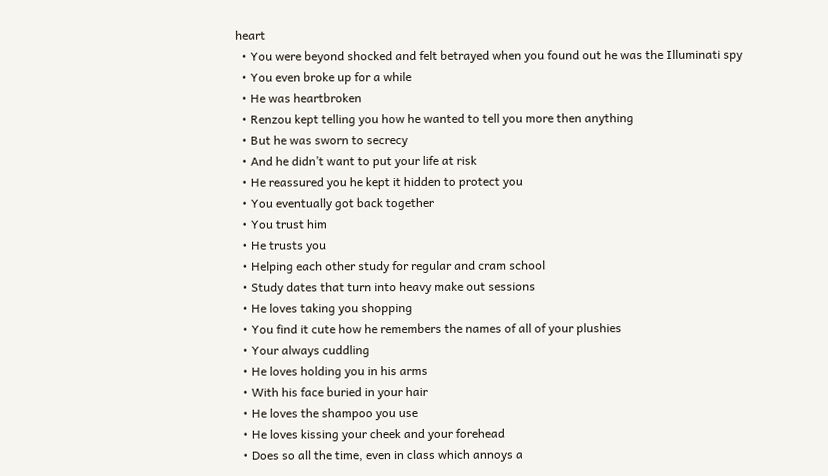heart
  • You were beyond shocked and felt betrayed when you found out he was the Illuminati spy
  • You even broke up for a while
  • He was heartbroken
  • Renzou kept telling you how he wanted to tell you more then anything
  • But he was sworn to secrecy
  • And he didn’t want to put your life at risk
  • He reassured you he kept it hidden to protect you
  • You eventually got back together
  • You trust him
  • He trusts you
  • Helping each other study for regular and cram school
  • Study dates that turn into heavy make out sessions
  • He loves taking you shopping
  • You find it cute how he remembers the names of all of your plushies
  • Your always cuddling
  • He loves holding you in his arms
  • With his face buried in your hair
  • He loves the shampoo you use
  • He loves kissing your cheek and your forehead
  • Does so all the time, even in class which annoys a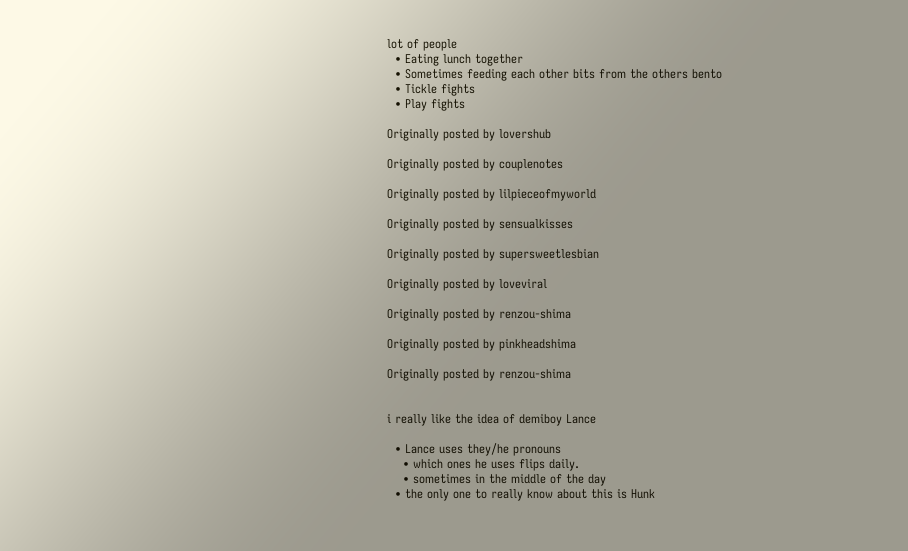lot of people
  • Eating lunch together
  • Sometimes feeding each other bits from the others bento
  • Tickle fights
  • Play fights

Originally posted by lovershub

Originally posted by couplenotes

Originally posted by lilpieceofmyworld

Originally posted by sensualkisses

Originally posted by supersweetlesbian

Originally posted by loveviral

Originally posted by renzou-shima

Originally posted by pinkheadshima

Originally posted by renzou-shima


i really like the idea of demiboy Lance

  • Lance uses they/he pronouns
    • which ones he uses flips daily.
    • sometimes in the middle of the day
  • the only one to really know about this is Hunk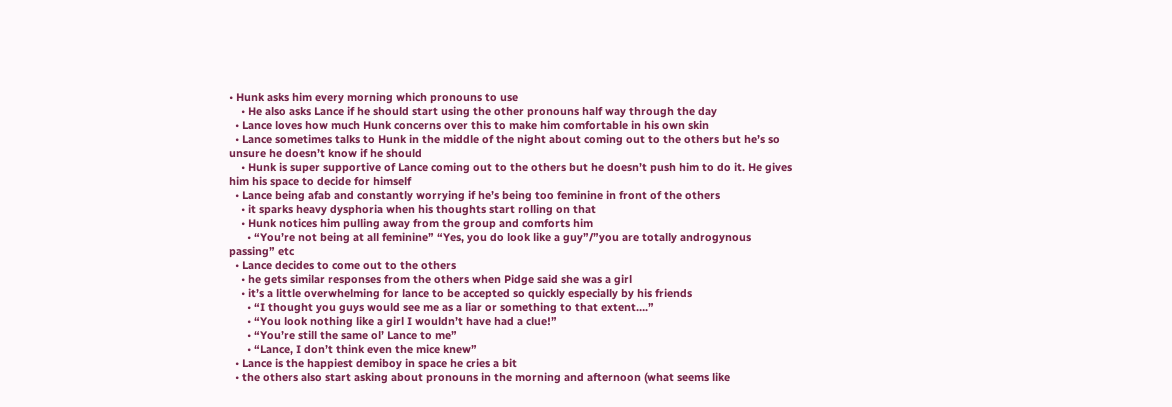• Hunk asks him every morning which pronouns to use
    • He also asks Lance if he should start using the other pronouns half way through the day
  • Lance loves how much Hunk concerns over this to make him comfortable in his own skin
  • Lance sometimes talks to Hunk in the middle of the night about coming out to the others but he’s so unsure he doesn’t know if he should
    • Hunk is super supportive of Lance coming out to the others but he doesn’t push him to do it. He gives him his space to decide for himself
  • Lance being afab and constantly worrying if he’s being too feminine in front of the others
    • it sparks heavy dysphoria when his thoughts start rolling on that
    • Hunk notices him pulling away from the group and comforts him
      • “You’re not being at all feminine” “Yes, you do look like a guy”/”you are totally androgynous passing” etc
  • Lance decides to come out to the others
    • he gets similar responses from the others when Pidge said she was a girl
    • it’s a little overwhelming for lance to be accepted so quickly especially by his friends
      • “I thought you guys would see me as a liar or something to that extent….”
      • “You look nothing like a girl I wouldn’t have had a clue!”
      • “You’re still the same ol’ Lance to me”
      • “Lance, I don’t think even the mice knew”
  • Lance is the happiest demiboy in space he cries a bit
  • the others also start asking about pronouns in the morning and afternoon (what seems like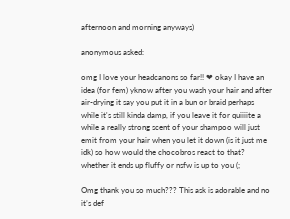afternoon and morning anyways)

anonymous asked:

omg I love your headcanons so far!! ❤ okay I have an idea (for fem) yknow after you wash your hair and after air-drying it say you put it in a bun or braid perhaps while it's still kinda damp, if you leave it for quiiiite a while a really strong scent of your shampoo will just emit from your hair when you let it down (is it just me idk) so how would the chocobros react to that? whether it ends up fluffy or nsfw is up to you (;

Omg thank you so much??? This ask is adorable and no it’s def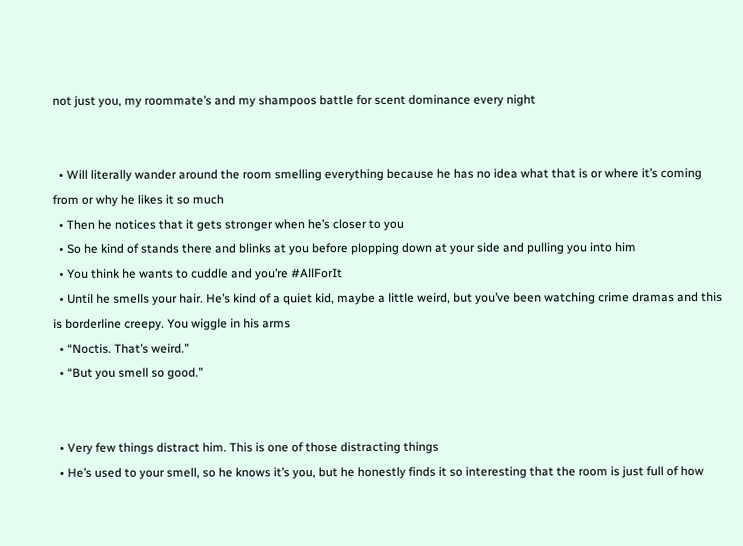not just you, my roommate’s and my shampoos battle for scent dominance every night


  • Will literally wander around the room smelling everything because he has no idea what that is or where it’s coming from or why he likes it so much
  • Then he notices that it gets stronger when he’s closer to you
  • So he kind of stands there and blinks at you before plopping down at your side and pulling you into him
  • You think he wants to cuddle and you’re #AllForIt
  • Until he smells your hair. He’s kind of a quiet kid, maybe a little weird, but you’ve been watching crime dramas and this is borderline creepy. You wiggle in his arms
  • “Noctis. That’s weird.”
  • “But you smell so good.”


  • Very few things distract him. This is one of those distracting things
  • He’s used to your smell, so he knows it’s you, but he honestly finds it so interesting that the room is just full of how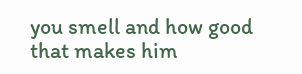you smell and how good that makes him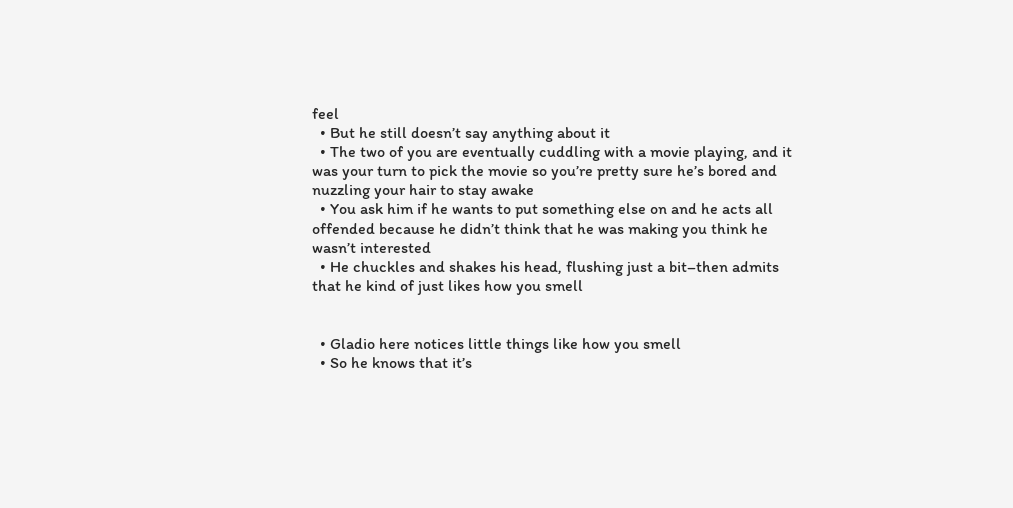feel
  • But he still doesn’t say anything about it
  • The two of you are eventually cuddling with a movie playing, and it was your turn to pick the movie so you’re pretty sure he’s bored and nuzzling your hair to stay awake
  • You ask him if he wants to put something else on and he acts all offended because he didn’t think that he was making you think he wasn’t interested
  • He chuckles and shakes his head, flushing just a bit–then admits that he kind of just likes how you smell


  • Gladio here notices little things like how you smell
  • So he knows that it’s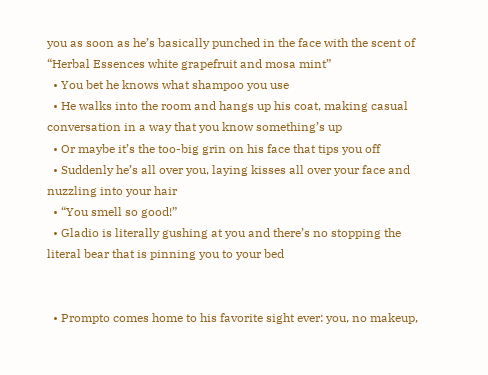you as soon as he’s basically punched in the face with the scent of “Herbal Essences white grapefruit and mosa mint”
  • You bet he knows what shampoo you use
  • He walks into the room and hangs up his coat, making casual conversation in a way that you know something’s up
  • Or maybe it’s the too-big grin on his face that tips you off
  • Suddenly he’s all over you, laying kisses all over your face and nuzzling into your hair
  • “You smell so good!”
  • Gladio is literally gushing at you and there’s no stopping the literal bear that is pinning you to your bed


  • Prompto comes home to his favorite sight ever: you, no makeup,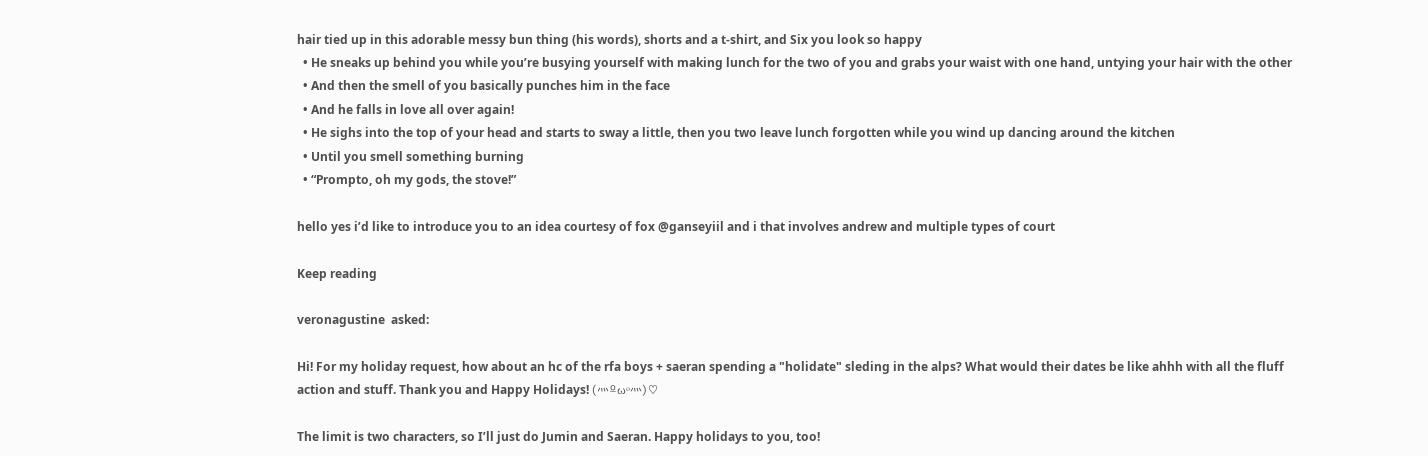hair tied up in this adorable messy bun thing (his words), shorts and a t-shirt, and Six you look so happy
  • He sneaks up behind you while you’re busying yourself with making lunch for the two of you and grabs your waist with one hand, untying your hair with the other
  • And then the smell of you basically punches him in the face
  • And he falls in love all over again!
  • He sighs into the top of your head and starts to sway a little, then you two leave lunch forgotten while you wind up dancing around the kitchen
  • Until you smell something burning
  • “Prompto, oh my gods, the stove!”

hello yes i’d like to introduce you to an idea courtesy of fox @ganseyiil and i that involves andrew and multiple types of court

Keep reading

veronagustine  asked:

Hi! For my holiday request, how about an hc of the rfa boys + saeran spending a "holidate" sleding in the alps? What would their dates be like ahhh with all the fluff action and stuff. Thank you and Happy Holidays! (灬ºωº灬)♡

The limit is two characters, so I’ll just do Jumin and Saeran. Happy holidays to you, too!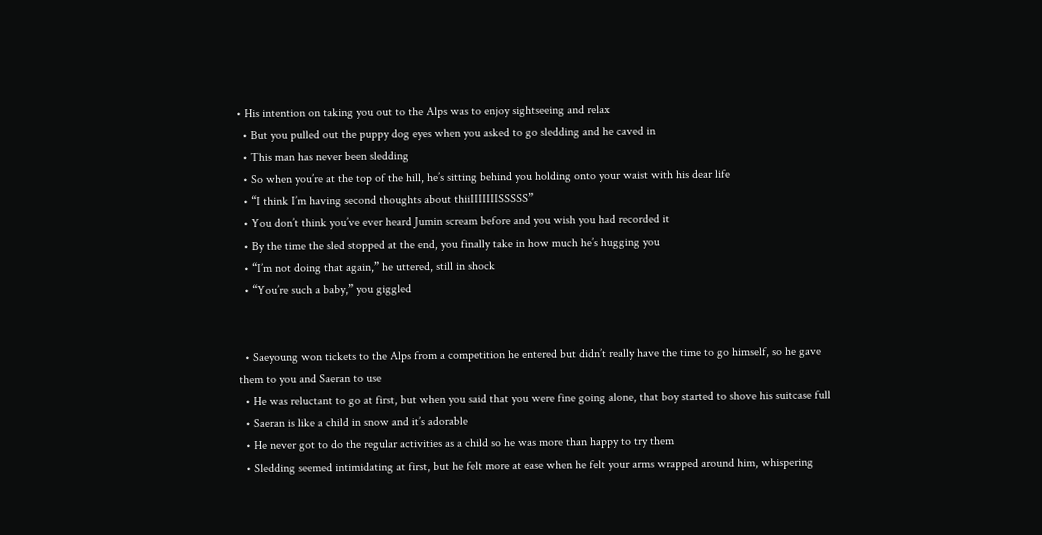• His intention on taking you out to the Alps was to enjoy sightseeing and relax
  • But you pulled out the puppy dog eyes when you asked to go sledding and he caved in
  • This man has never been sledding
  • So when you’re at the top of the hill, he’s sitting behind you holding onto your waist with his dear life
  • “I think I’m having second thoughts about thiiIIIIIIISSSSS”
  • You don’t think you’ve ever heard Jumin scream before and you wish you had recorded it
  • By the time the sled stopped at the end, you finally take in how much he’s hugging you
  • “I’m not doing that again,” he uttered, still in shock
  • “You’re such a baby,” you giggled


  • Saeyoung won tickets to the Alps from a competition he entered but didn’t really have the time to go himself, so he gave them to you and Saeran to use
  • He was reluctant to go at first, but when you said that you were fine going alone, that boy started to shove his suitcase full
  • Saeran is like a child in snow and it’s adorable
  • He never got to do the regular activities as a child so he was more than happy to try them
  • Sledding seemed intimidating at first, but he felt more at ease when he felt your arms wrapped around him, whispering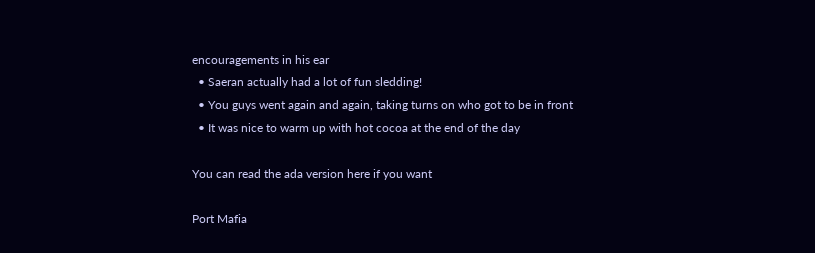encouragements in his ear
  • Saeran actually had a lot of fun sledding!
  • You guys went again and again, taking turns on who got to be in front
  • It was nice to warm up with hot cocoa at the end of the day

You can read the ada version here if you want

Port Mafia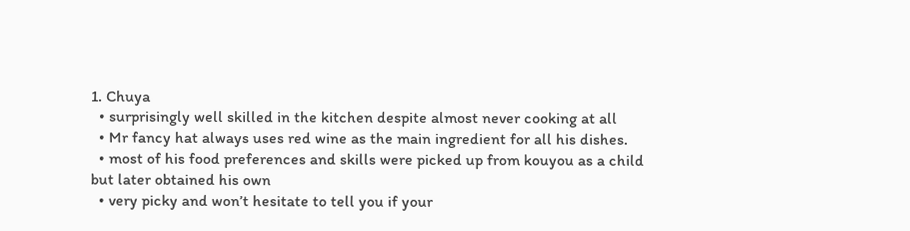1. Chuya
  • surprisingly well skilled in the kitchen despite almost never cooking at all
  • Mr fancy hat always uses red wine as the main ingredient for all his dishes.
  • most of his food preferences and skills were picked up from kouyou as a child but later obtained his own
  • very picky and won’t hesitate to tell you if your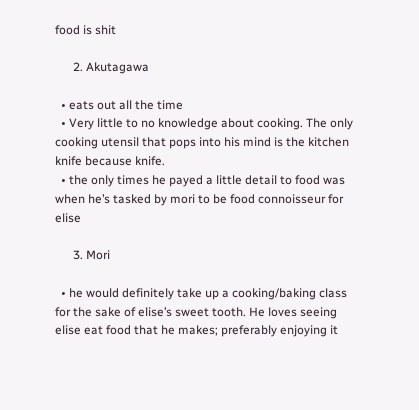food is shit

      2. Akutagawa

  • eats out all the time
  • Very little to no knowledge about cooking. The only cooking utensil that pops into his mind is the kitchen knife because knife.
  • the only times he payed a little detail to food was when he’s tasked by mori to be food connoisseur for elise

      3. Mori

  • he would definitely take up a cooking/baking class for the sake of elise’s sweet tooth. He loves seeing elise eat food that he makes; preferably enjoying it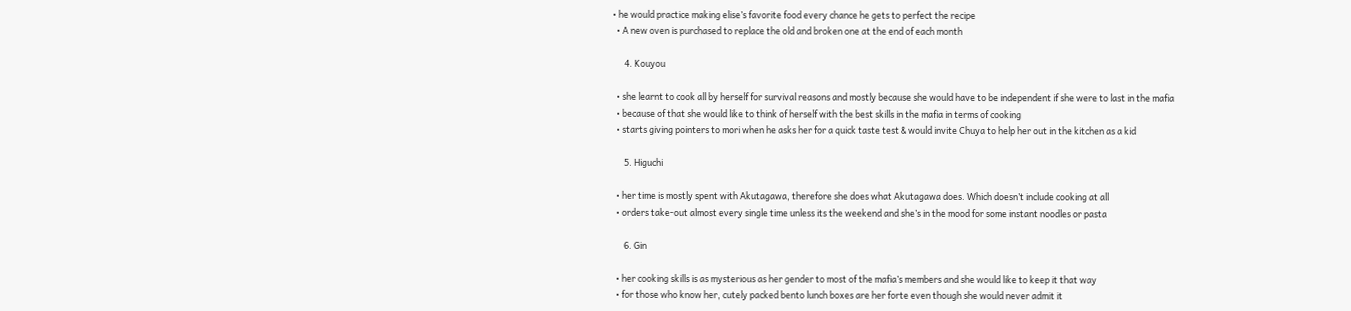• he would practice making elise’s favorite food every chance he gets to perfect the recipe
  • A new oven is purchased to replace the old and broken one at the end of each month

      4. Kouyou

  • she learnt to cook all by herself for survival reasons and mostly because she would have to be independent if she were to last in the mafia
  • because of that she would like to think of herself with the best skills in the mafia in terms of cooking
  • starts giving pointers to mori when he asks her for a quick taste test & would invite Chuya to help her out in the kitchen as a kid

      5. Higuchi

  • her time is mostly spent with Akutagawa, therefore she does what Akutagawa does. Which doesn’t include cooking at all
  • orders take-out almost every single time unless its the weekend and she’s in the mood for some instant noodles or pasta

      6. Gin

  • her cooking skills is as mysterious as her gender to most of the mafia’s members and she would like to keep it that way
  • for those who know her, cutely packed bento lunch boxes are her forte even though she would never admit it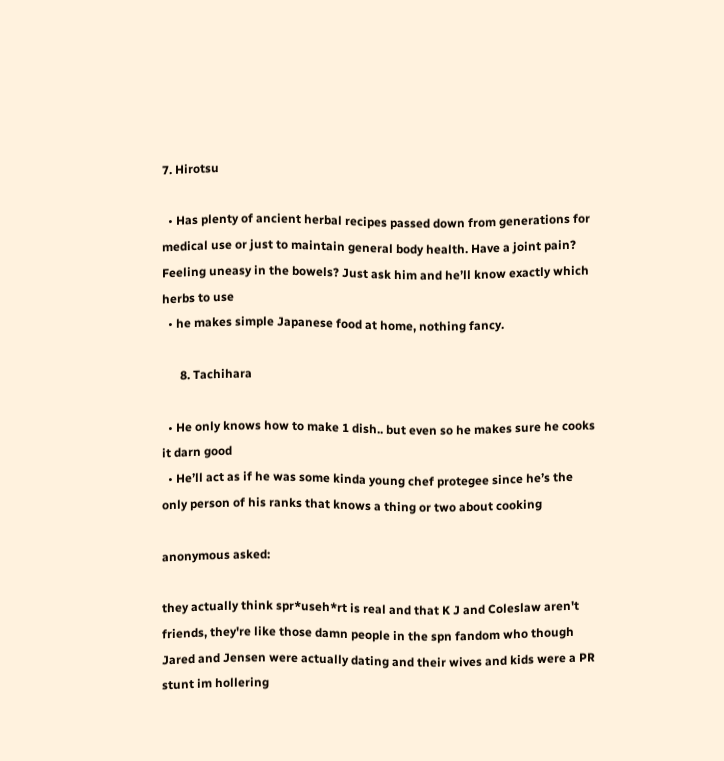7. Hirotsu

  • Has plenty of ancient herbal recipes passed down from generations for medical use or just to maintain general body health. Have a joint pain? Feeling uneasy in the bowels? Just ask him and he’ll know exactly which herbs to use
  • he makes simple Japanese food at home, nothing fancy.

      8. Tachihara

  • He only knows how to make 1 dish.. but even so he makes sure he cooks it darn good
  • He’ll act as if he was some kinda young chef protegee since he’s the only person of his ranks that knows a thing or two about cooking

anonymous asked:

they actually think spr*useh*rt is real and that K J and Coleslaw aren't friends, they're like those damn people in the spn fandom who though Jared and Jensen were actually dating and their wives and kids were a PR stunt im hollering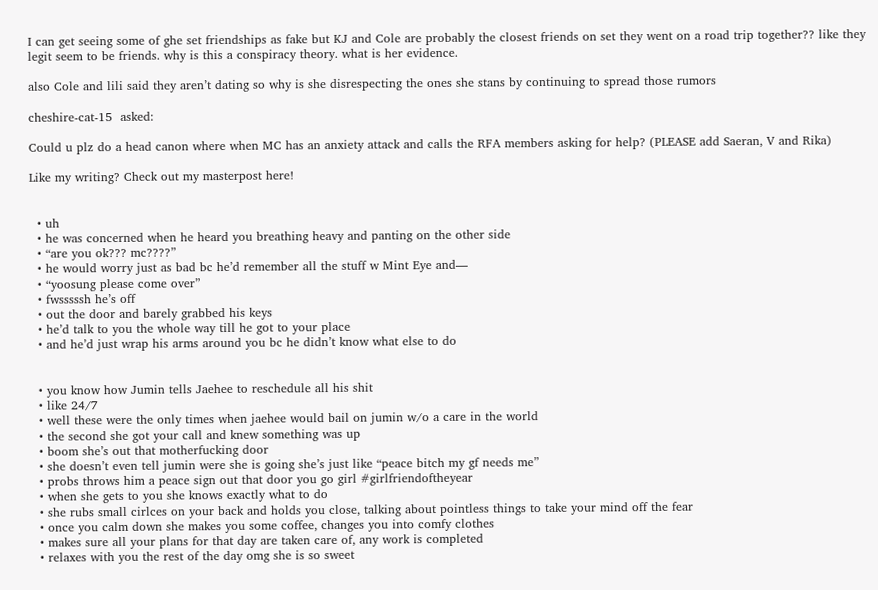I can get seeing some of ghe set friendships as fake but KJ and Cole are probably the closest friends on set they went on a road trip together?? like they legit seem to be friends. why is this a conspiracy theory. what is her evidence.

also Cole and lili said they aren’t dating so why is she disrespecting the ones she stans by continuing to spread those rumors

cheshire-cat-15  asked:

Could u plz do a head canon where when MC has an anxiety attack and calls the RFA members asking for help? (PLEASE add Saeran, V and Rika)

Like my writing? Check out my masterpost here!


  • uh
  • he was concerned when he heard you breathing heavy and panting on the other side
  • “are you ok??? mc????”
  • he would worry just as bad bc he’d remember all the stuff w Mint Eye and––
  • “yoosung please come over”
  • fwsssssh he’s off
  • out the door and barely grabbed his keys
  • he’d talk to you the whole way till he got to your place
  • and he’d just wrap his arms around you bc he didn’t know what else to do


  • you know how Jumin tells Jaehee to reschedule all his shit
  • like 24/7
  • well these were the only times when jaehee would bail on jumin w/o a care in the world
  • the second she got your call and knew something was up
  • boom she’s out that motherfucking door
  • she doesn’t even tell jumin were she is going she’s just like “peace bitch my gf needs me”
  • probs throws him a peace sign out that door you go girl #girlfriendoftheyear
  • when she gets to you she knows exactly what to do
  • she rubs small cirlces on your back and holds you close, talking about pointless things to take your mind off the fear
  • once you calm down she makes you some coffee, changes you into comfy clothes
  • makes sure all your plans for that day are taken care of, any work is completed
  • relaxes with you the rest of the day omg she is so sweet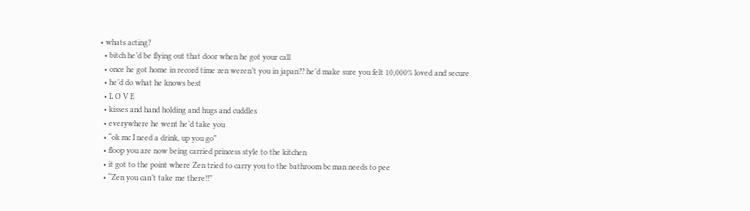• whats acting?
  • bitch he’d be flying out that door when he got your call
  • once he got home in record time zen weren’t you in japan?? he’d make sure you felt 10,000% loved and secure
  • he’d do what he knows best
  • L O V E
  • kisses and hand holding and hugs and cuddles
  • everywhere he went he’d take you
  • “ok mc I need a drink, up you go”
  • floop you are now being carried princess style to the kitchen
  • it got to the point where Zen tried to carry you to the bathroom bc man needs to pee
  • “Zen you can’t take me there!!”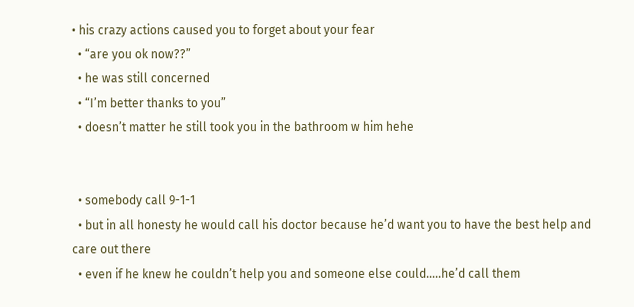• his crazy actions caused you to forget about your fear
  • “are you ok now??”
  • he was still concerned
  • “I’m better thanks to you”
  • doesn’t matter he still took you in the bathroom w him hehe


  • somebody call 9-1-1
  • but in all honesty he would call his doctor because he’d want you to have the best help and care out there
  • even if he knew he couldn’t help you and someone else could…..he’d call them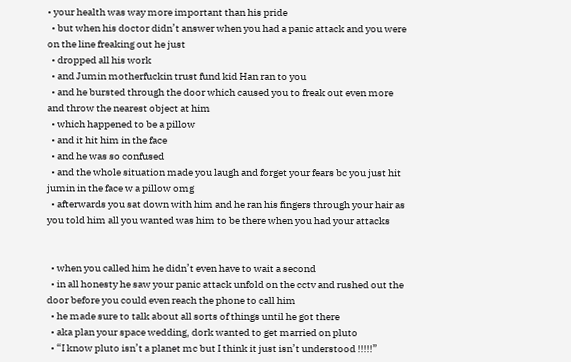• your health was way more important than his pride
  • but when his doctor didn’t answer when you had a panic attack and you were on the line freaking out he just
  • dropped all his work
  • and Jumin motherfuckin trust fund kid Han ran to you
  • and he bursted through the door which caused you to freak out even more and throw the nearest object at him
  • which happened to be a pillow
  • and it hit him in the face
  • and he was so confused
  • and the whole situation made you laugh and forget your fears bc you just hit jumin in the face w a pillow omg
  • afterwards you sat down with him and he ran his fingers through your hair as you told him all you wanted was him to be there when you had your attacks


  • when you called him he didn’t even have to wait a second
  • in all honesty he saw your panic attack unfold on the cctv and rushed out the door before you could even reach the phone to call him
  • he made sure to talk about all sorts of things until he got there
  • aka plan your space wedding, dork wanted to get married on pluto
  • “I know pluto isn’t a planet mc but I think it just isn’t understood !!!!!”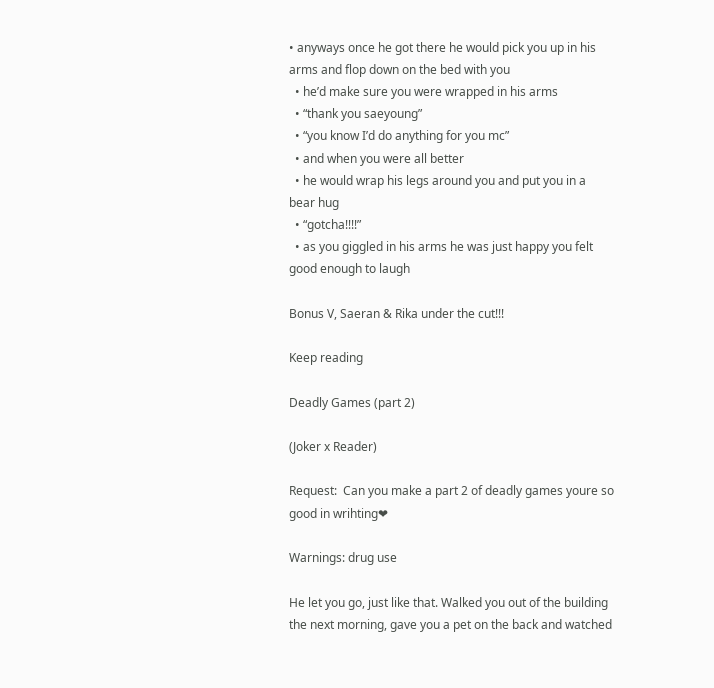• anyways once he got there he would pick you up in his arms and flop down on the bed with you
  • he’d make sure you were wrapped in his arms
  • “thank you saeyoung”
  • “you know I’d do anything for you mc”
  • and when you were all better
  • he would wrap his legs around you and put you in a bear hug
  • “gotcha!!!!”
  • as you giggled in his arms he was just happy you felt good enough to laugh

Bonus V, Saeran & Rika under the cut!!!

Keep reading

Deadly Games (part 2)

(Joker x Reader)

Request:  Can you make a part 2 of deadly games youre so good in wrihting❤

Warnings: drug use

He let you go, just like that. Walked you out of the building the next morning, gave you a pet on the back and watched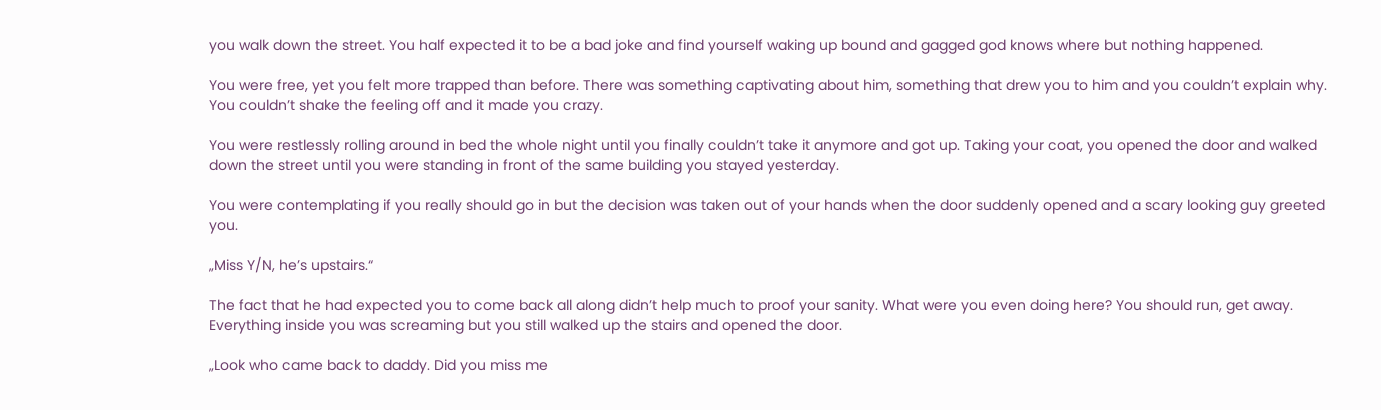you walk down the street. You half expected it to be a bad joke and find yourself waking up bound and gagged god knows where but nothing happened.

You were free, yet you felt more trapped than before. There was something captivating about him, something that drew you to him and you couldn’t explain why. You couldn’t shake the feeling off and it made you crazy.

You were restlessly rolling around in bed the whole night until you finally couldn’t take it anymore and got up. Taking your coat, you opened the door and walked down the street until you were standing in front of the same building you stayed yesterday.

You were contemplating if you really should go in but the decision was taken out of your hands when the door suddenly opened and a scary looking guy greeted you.

„Miss Y/N, he’s upstairs.“

The fact that he had expected you to come back all along didn’t help much to proof your sanity. What were you even doing here? You should run, get away. Everything inside you was screaming but you still walked up the stairs and opened the door.

„Look who came back to daddy. Did you miss me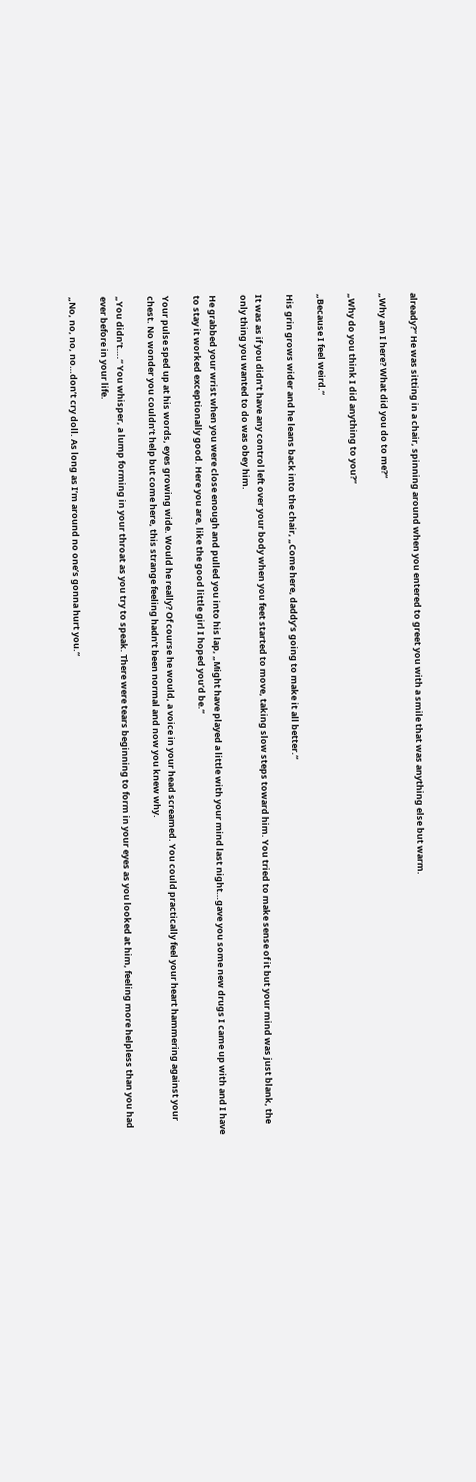already?“ He was sitting in a chair, spinning around when you entered to greet you with a smile that was anything else but warm.

„Why am I here? What did you do to me?“

„Why do you think I did anything to you?“

„Because I feel weird.“

His grin grows wider and he leans back into the chair, „Come here, daddy’s going to make it all better.“

It was as if you didn’t have any control left over your body when you feet started to move, taking slow steps toward him. You tried to make sense of it but your mind was just blank, the only thing you wanted to do was obey him.

He grabbed your wrist when you were close enough and pulled you into his lap, „Might have played a little with your mind last night…gave you some new drugs I came up with and I have to stay it worked exceptionally good. Here you are, like the good little girl I hoped you’d be.“

Your pulse sped up at his words, eyes growing wide. Would he really? Of course he would, a voice in your head screamed. You could practically feel your heart hammering against your chest. No wonder you couldn’t help but come here, this strange feeling hadn’t been normal and now you knew why.

„You didn’t….“ You whisper, a lump forming in your throat as you try to speak. There were tears beginning to form in your eyes as you looked at him, feeling more helpless than you had ever before in your life.

„No, no, no, no…don’t cry doll. As long as I’m around no one’s gonna hurt you.“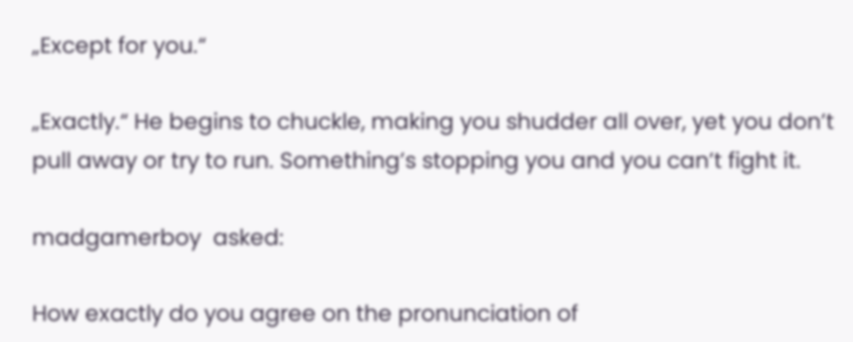„Except for you.“

„Exactly.“ He begins to chuckle, making you shudder all over, yet you don’t pull away or try to run. Something’s stopping you and you can’t fight it.

madgamerboy  asked:

How exactly do you agree on the pronunciation of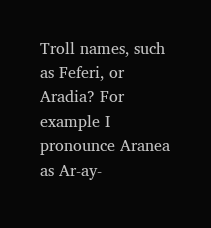Troll names, such as Feferi, or Aradia? For example I pronounce Aranea as Ar-ay-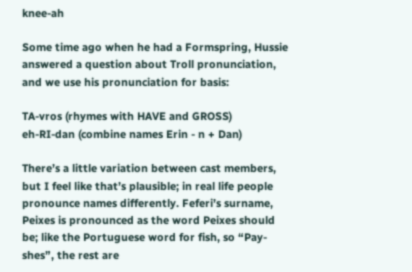knee-ah

Some time ago when he had a Formspring, Hussie answered a question about Troll pronunciation, and we use his pronunciation for basis:

TA-vros (rhymes with HAVE and GROSS)
eh-RI-dan (combine names Erin - n + Dan)

There’s a little variation between cast members, but I feel like that’s plausible; in real life people pronounce names differently. Feferi’s surname, Peixes is pronounced as the word Peixes should be; like the Portuguese word for fish, so “Pay-shes”, the rest are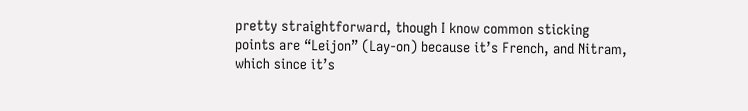pretty straightforward, though I know common sticking points are “Leijon” (Lay-on) because it’s French, and Nitram, which since it’s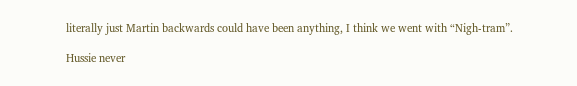literally just Martin backwards could have been anything, I think we went with “Nigh-tram”.

Hussie never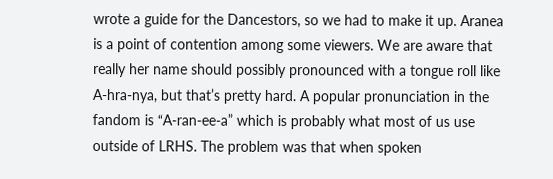wrote a guide for the Dancestors, so we had to make it up. Aranea is a point of contention among some viewers. We are aware that really her name should possibly pronounced with a tongue roll like A-hra-nya, but that’s pretty hard. A popular pronunciation in the fandom is “A-ran-ee-a” which is probably what most of us use outside of LRHS. The problem was that when spoken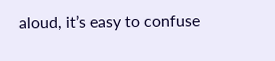aloud, it’s easy to confuse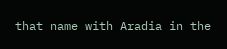that name with Aradia in the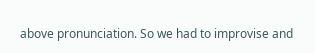above pronunciation. So we had to improvise and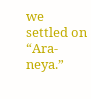we settled on “Ara-neya.”